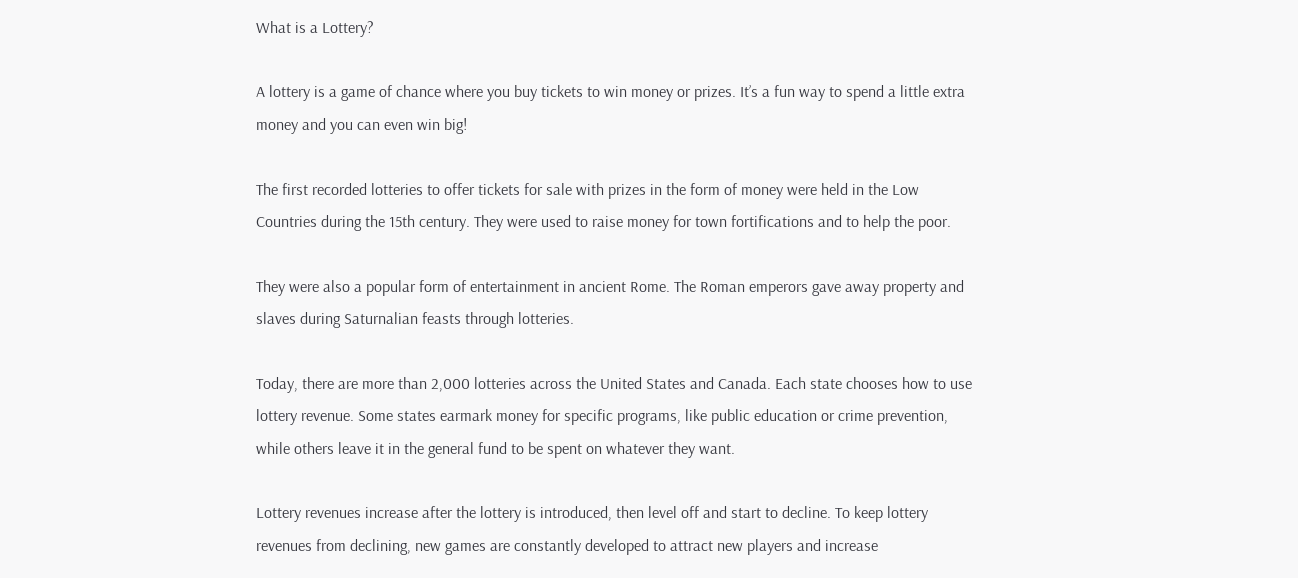What is a Lottery?

A lottery is a game of chance where you buy tickets to win money or prizes. It’s a fun way to spend a little extra money and you can even win big!

The first recorded lotteries to offer tickets for sale with prizes in the form of money were held in the Low Countries during the 15th century. They were used to raise money for town fortifications and to help the poor.

They were also a popular form of entertainment in ancient Rome. The Roman emperors gave away property and slaves during Saturnalian feasts through lotteries.

Today, there are more than 2,000 lotteries across the United States and Canada. Each state chooses how to use lottery revenue. Some states earmark money for specific programs, like public education or crime prevention, while others leave it in the general fund to be spent on whatever they want.

Lottery revenues increase after the lottery is introduced, then level off and start to decline. To keep lottery revenues from declining, new games are constantly developed to attract new players and increase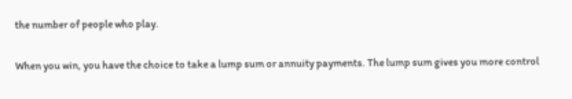the number of people who play.

When you win, you have the choice to take a lump sum or annuity payments. The lump sum gives you more control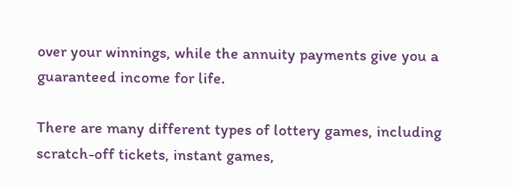over your winnings, while the annuity payments give you a guaranteed income for life.

There are many different types of lottery games, including scratch-off tickets, instant games,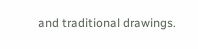and traditional drawings.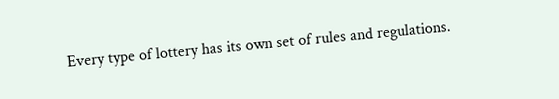Every type of lottery has its own set of rules and regulations.